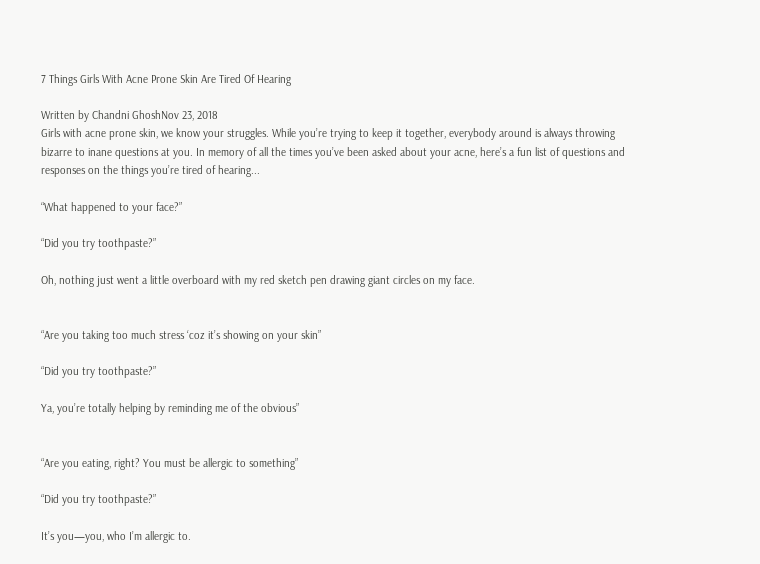7 Things Girls With Acne Prone Skin Are Tired Of Hearing

Written by Chandni GhoshNov 23, 2018
Girls with acne prone skin, we know your struggles. While you’re trying to keep it together, everybody around is always throwing bizarre to inane questions at you. In memory of all the times you’ve been asked about your acne, here’s a fun list of questions and responses on the things you’re tired of hearing...

“What happened to your face?”

“Did you try toothpaste?”

Oh, nothing just went a little overboard with my red sketch pen drawing giant circles on my face.


“Are you taking too much stress ‘coz it’s showing on your skin”

“Did you try toothpaste?”

Ya, you’re totally helping by reminding me of the obvious”


“Are you eating, right? You must be allergic to something”

“Did you try toothpaste?”

It’s you—you, who I’m allergic to.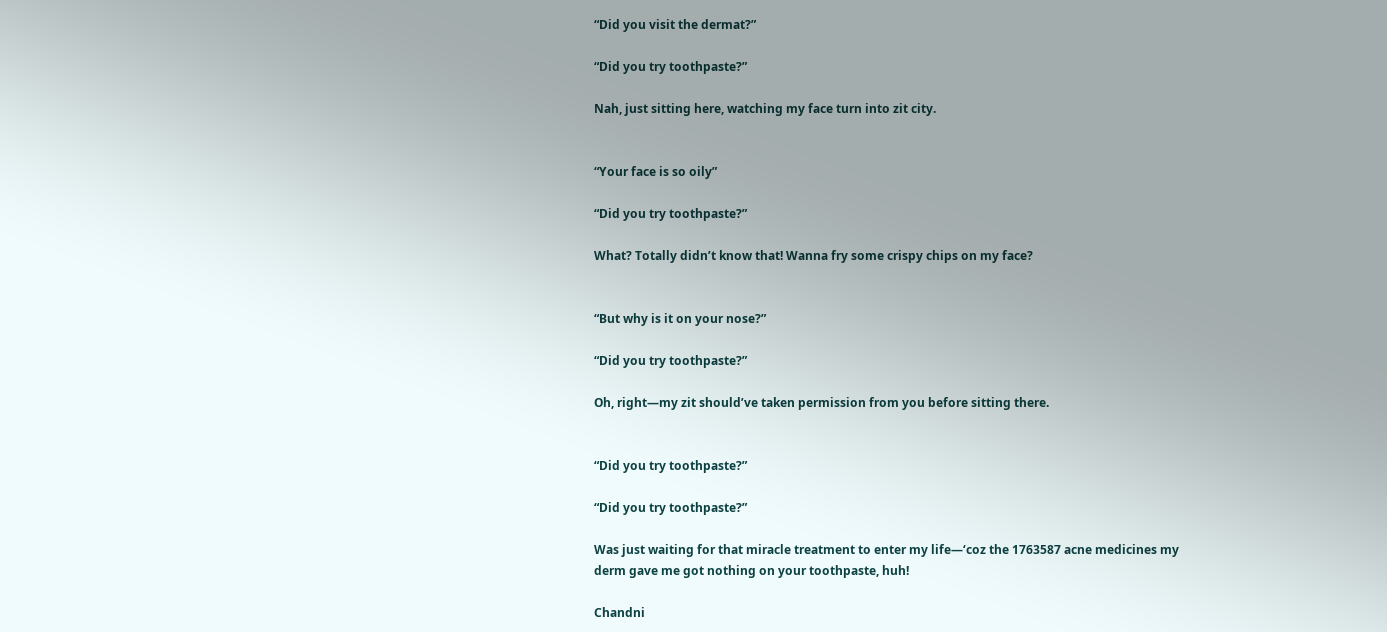“Did you visit the dermat?”

“Did you try toothpaste?”

Nah, just sitting here, watching my face turn into zit city.


“Your face is so oily”

“Did you try toothpaste?”

What? Totally didn’t know that! Wanna fry some crispy chips on my face?


“But why is it on your nose?”

“Did you try toothpaste?”

Oh, right—my zit should’ve taken permission from you before sitting there.


“Did you try toothpaste?”

“Did you try toothpaste?”

Was just waiting for that miracle treatment to enter my life—‘coz the 1763587 acne medicines my derm gave me got nothing on your toothpaste, huh!

Chandni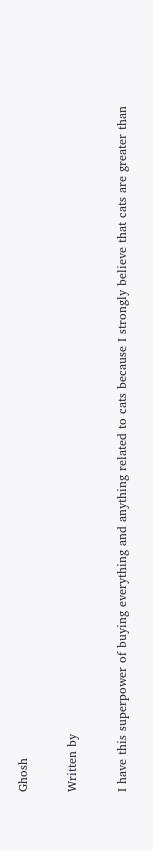Ghosh

Written by

I have this superpower of buying everything and anything related to cats because I strongly believe that cats are greater than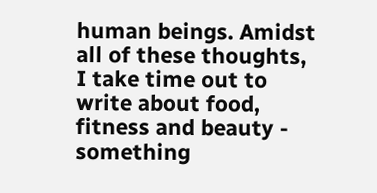human beings. Amidst all of these thoughts, I take time out to write about food, fitness and beauty - something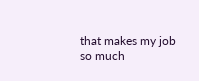that makes my job so much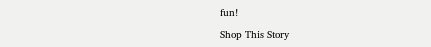fun!

Shop This Story